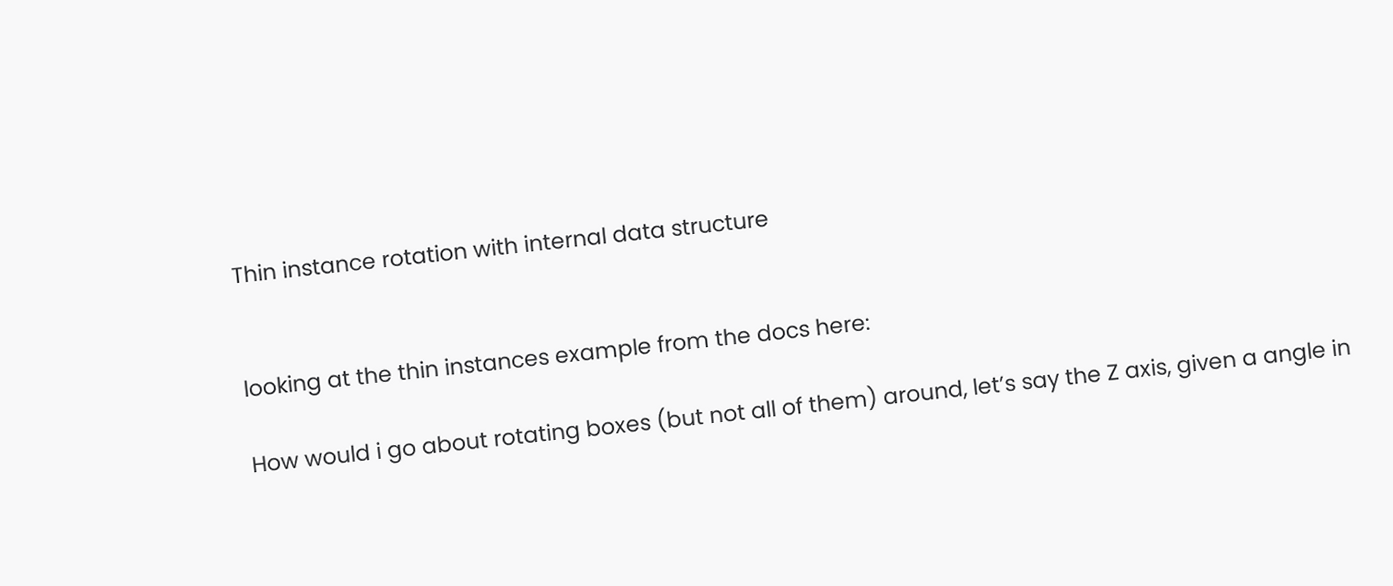Thin instance rotation with internal data structure


looking at the thin instances example from the docs here:

How would i go about rotating boxes (but not all of them) around, let’s say the Z axis, given a angle in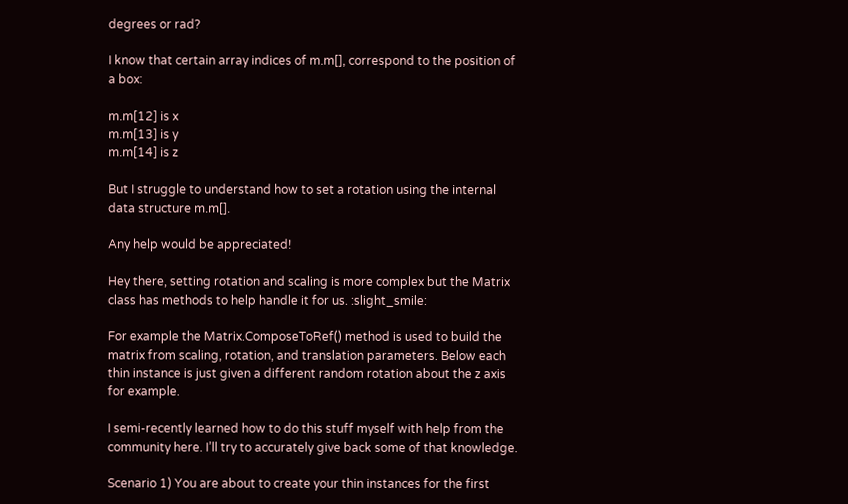degrees or rad?

I know that certain array indices of m.m[], correspond to the position of a box:

m.m[12] is x
m.m[13] is y
m.m[14] is z

But I struggle to understand how to set a rotation using the internal data structure m.m[].

Any help would be appreciated!

Hey there, setting rotation and scaling is more complex but the Matrix class has methods to help handle it for us. :slight_smile:

For example the Matrix.ComposeToRef() method is used to build the matrix from scaling, rotation, and translation parameters. Below each thin instance is just given a different random rotation about the z axis for example.

I semi-recently learned how to do this stuff myself with help from the community here. I’ll try to accurately give back some of that knowledge.

Scenario 1) You are about to create your thin instances for the first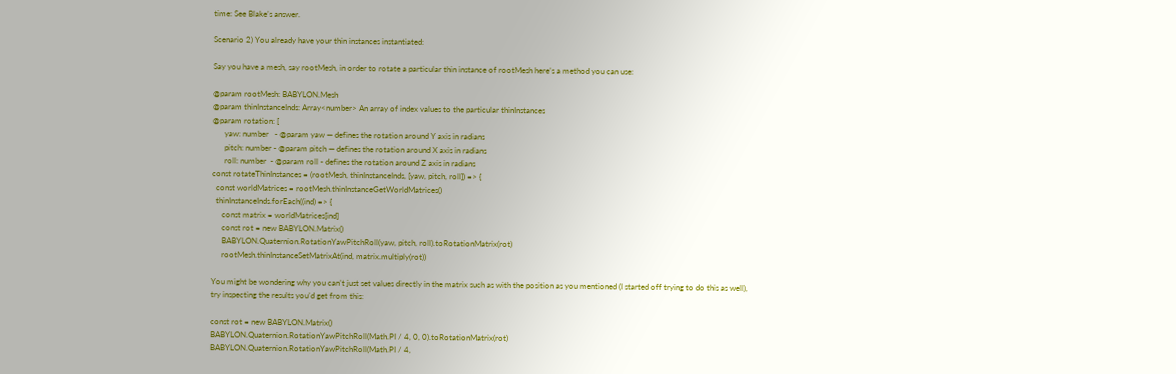time: See Blake’s answer.

Scenario 2) You already have your thin instances instantiated:

Say you have a mesh, say rootMesh, in order to rotate a particular thin instance of rootMesh here’s a method you can use:

@param rootMesh: BABYLON.Mesh
@param thinInstanceInds: Array<number> An array of index values to the particular thinInstances
@param rotation: [
      yaw: number   - @param yaw — defines the rotation around Y axis in radians
      pitch: number - @param pitch — defines the rotation around X axis in radians
      roll: number  - @param roll - defines the rotation around Z axis in radians
const rotateThinInstances = (rootMesh, thinInstanceInds, [yaw, pitch, roll]) => {
  const worldMatrices = rootMesh.thinInstanceGetWorldMatrices()
  thinInstanceInds.forEach((ind) => {
     const matrix = worldMatrices[ind]
     const rot = new BABYLON.Matrix()
     BABYLON.Quaternion.RotationYawPitchRoll(yaw, pitch, roll).toRotationMatrix(rot)
     rootMesh.thinInstanceSetMatrixAt(ind, matrix.multiply(rot))

You might be wondering why you can’t just set values directly in the matrix such as with the position as you mentioned (I started off trying to do this as well), try inspecting the results you’d get from this:

const rot = new BABYLON.Matrix()
BABYLON.Quaternion.RotationYawPitchRoll(Math.PI / 4, 0, 0).toRotationMatrix(rot)
BABYLON.Quaternion.RotationYawPitchRoll(Math.PI / 4,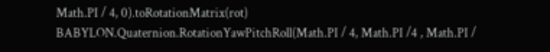Math.PI / 4, 0).toRotationMatrix(rot)
BABYLON.Quaternion.RotationYawPitchRoll(Math.PI / 4, Math.PI /4 , Math.PI /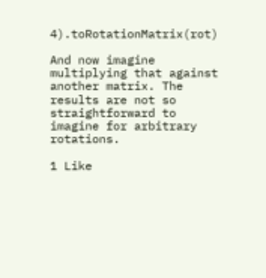4).toRotationMatrix(rot)

And now imagine multiplying that against another matrix. The results are not so straightforward to imagine for arbitrary rotations.

1 Like